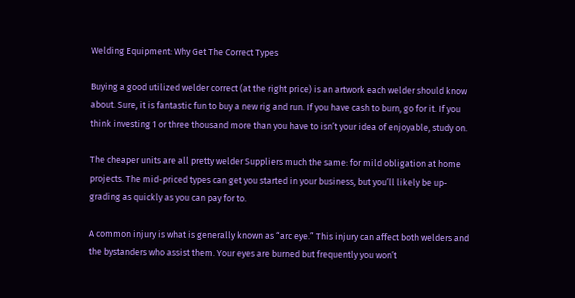Welding Equipment: Why Get The Correct Types

Buying a good utilized welder correct (at the right price) is an artwork each welder should know about. Sure, it is fantastic fun to buy a new rig and run. If you have cash to burn, go for it. If you think investing 1 or three thousand more than you have to isn’t your idea of enjoyable, study on.

The cheaper units are all pretty welder Suppliers much the same: for mild obligation at home projects. The mid-priced types can get you started in your business, but you’ll likely be up-grading as quickly as you can pay for to.

A common injury is what is generally known as “arc eye.” This injury can affect both welders and the bystanders who assist them. Your eyes are burned but frequently you won’t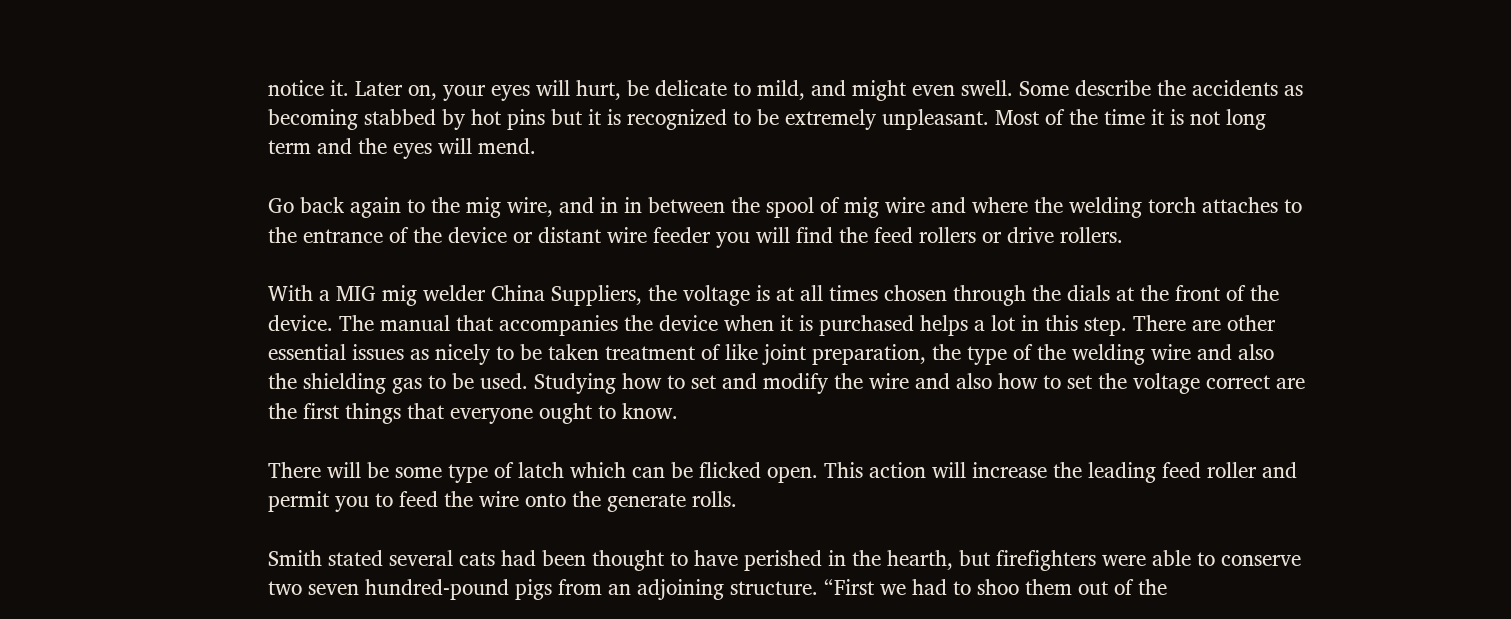notice it. Later on, your eyes will hurt, be delicate to mild, and might even swell. Some describe the accidents as becoming stabbed by hot pins but it is recognized to be extremely unpleasant. Most of the time it is not long term and the eyes will mend.

Go back again to the mig wire, and in in between the spool of mig wire and where the welding torch attaches to the entrance of the device or distant wire feeder you will find the feed rollers or drive rollers.

With a MIG mig welder China Suppliers, the voltage is at all times chosen through the dials at the front of the device. The manual that accompanies the device when it is purchased helps a lot in this step. There are other essential issues as nicely to be taken treatment of like joint preparation, the type of the welding wire and also the shielding gas to be used. Studying how to set and modify the wire and also how to set the voltage correct are the first things that everyone ought to know.

There will be some type of latch which can be flicked open. This action will increase the leading feed roller and permit you to feed the wire onto the generate rolls.

Smith stated several cats had been thought to have perished in the hearth, but firefighters were able to conserve two seven hundred-pound pigs from an adjoining structure. “First we had to shoo them out of the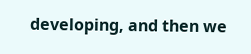developing, and then we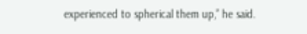experienced to spherical them up,” he said.